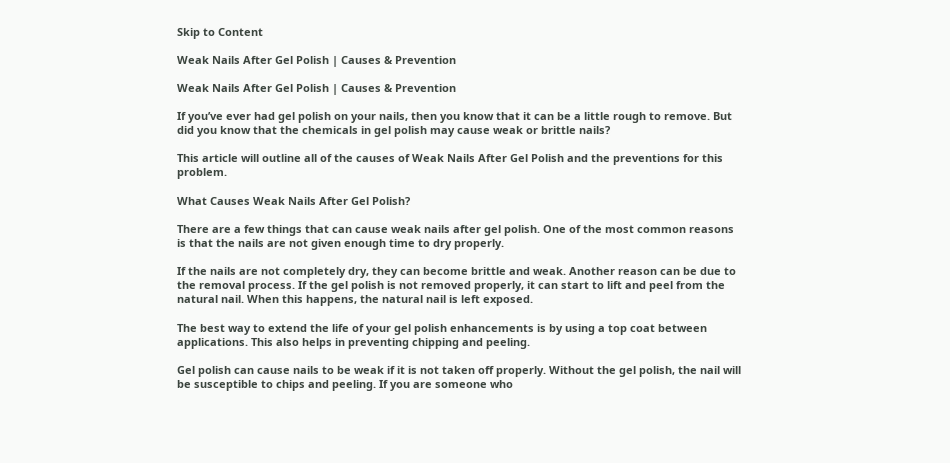Skip to Content

Weak Nails After Gel Polish | Causes & Prevention

Weak Nails After Gel Polish | Causes & Prevention

If you’ve ever had gel polish on your nails, then you know that it can be a little rough to remove. But did you know that the chemicals in gel polish may cause weak or brittle nails?

This article will outline all of the causes of Weak Nails After Gel Polish and the preventions for this problem.

What Causes Weak Nails After Gel Polish?

There are a few things that can cause weak nails after gel polish. One of the most common reasons is that the nails are not given enough time to dry properly.

If the nails are not completely dry, they can become brittle and weak. Another reason can be due to the removal process. If the gel polish is not removed properly, it can start to lift and peel from the natural nail. When this happens, the natural nail is left exposed.

The best way to extend the life of your gel polish enhancements is by using a top coat between applications. This also helps in preventing chipping and peeling.

Gel polish can cause nails to be weak if it is not taken off properly. Without the gel polish, the nail will be susceptible to chips and peeling. If you are someone who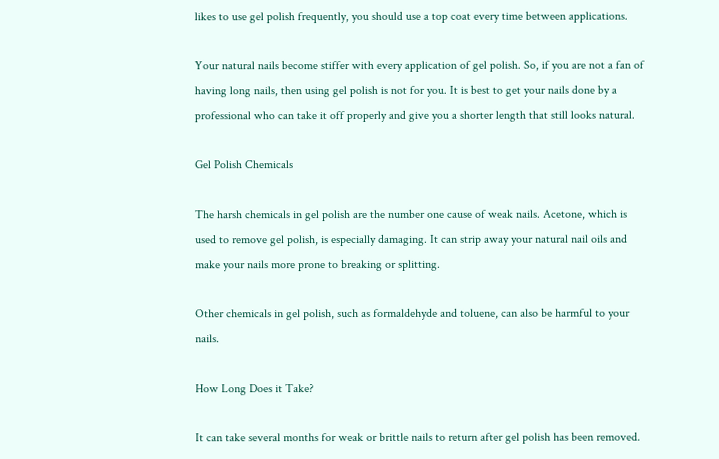likes to use gel polish frequently, you should use a top coat every time between applications.

Your natural nails become stiffer with every application of gel polish. So, if you are not a fan of having long nails, then using gel polish is not for you. It is best to get your nails done by a professional who can take it off properly and give you a shorter length that still looks natural.

Gel Polish Chemicals

The harsh chemicals in gel polish are the number one cause of weak nails. Acetone, which is used to remove gel polish, is especially damaging. It can strip away your natural nail oils and make your nails more prone to breaking or splitting.

Other chemicals in gel polish, such as formaldehyde and toluene, can also be harmful to your nails.

How Long Does it Take?

It can take several months for weak or brittle nails to return after gel polish has been removed.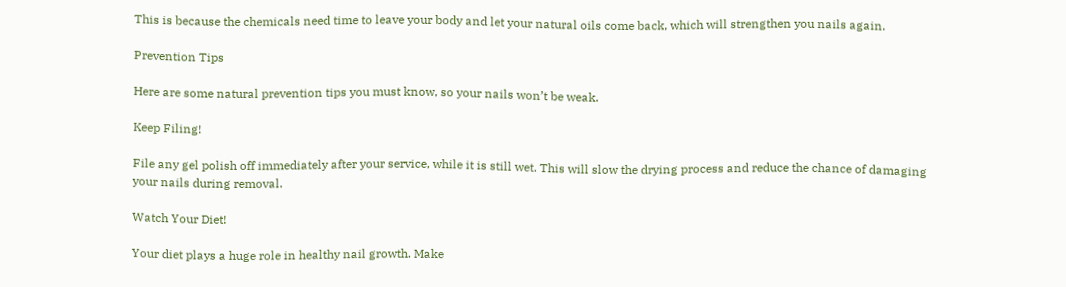This is because the chemicals need time to leave your body and let your natural oils come back, which will strengthen you nails again.

Prevention Tips

Here are some natural prevention tips you must know, so your nails won’t be weak.

Keep Filing!

File any gel polish off immediately after your service, while it is still wet. This will slow the drying process and reduce the chance of damaging your nails during removal.

Watch Your Diet!

Your diet plays a huge role in healthy nail growth. Make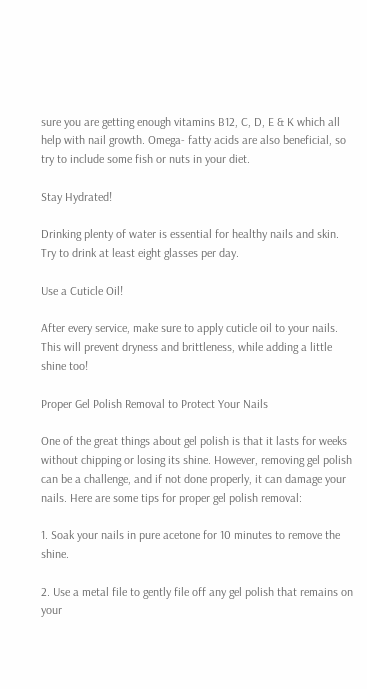sure you are getting enough vitamins B12, C, D, E & K which all help with nail growth. Omega- fatty acids are also beneficial, so try to include some fish or nuts in your diet.

Stay Hydrated!

Drinking plenty of water is essential for healthy nails and skin. Try to drink at least eight glasses per day.

Use a Cuticle Oil!

After every service, make sure to apply cuticle oil to your nails. This will prevent dryness and brittleness, while adding a little shine too!

Proper Gel Polish Removal to Protect Your Nails

One of the great things about gel polish is that it lasts for weeks without chipping or losing its shine. However, removing gel polish can be a challenge, and if not done properly, it can damage your nails. Here are some tips for proper gel polish removal:

1. Soak your nails in pure acetone for 10 minutes to remove the shine.

2. Use a metal file to gently file off any gel polish that remains on your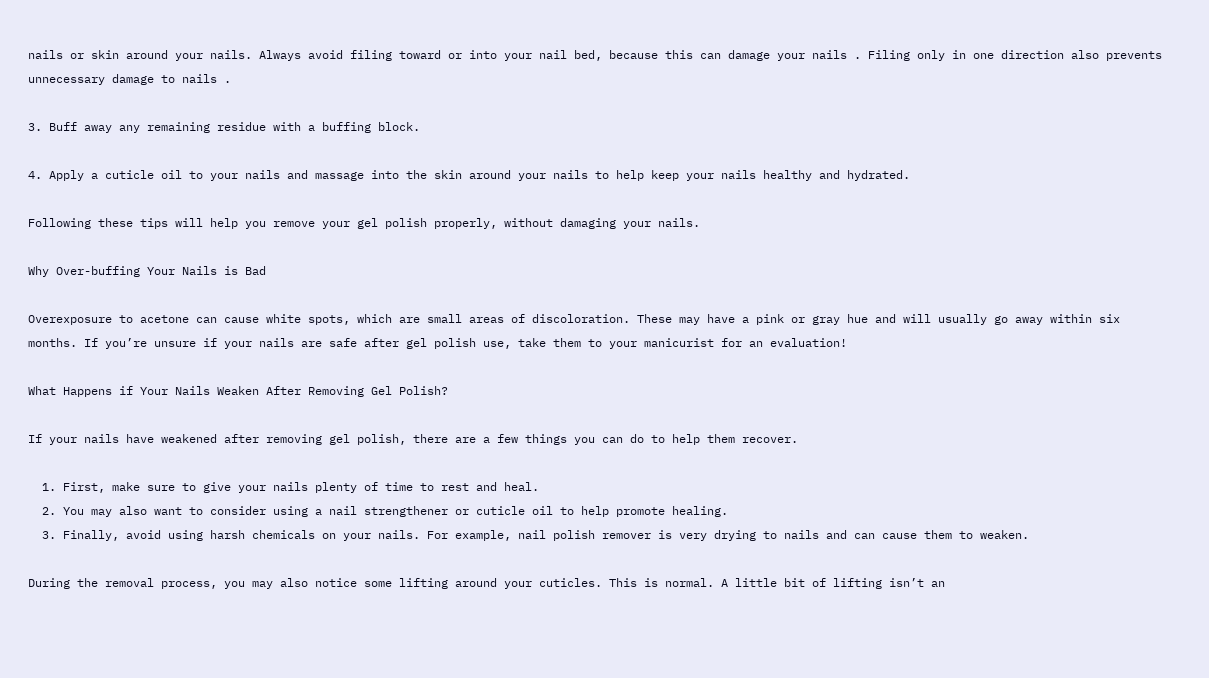nails or skin around your nails. Always avoid filing toward or into your nail bed, because this can damage your nails . Filing only in one direction also prevents unnecessary damage to nails .

3. Buff away any remaining residue with a buffing block.

4. Apply a cuticle oil to your nails and massage into the skin around your nails to help keep your nails healthy and hydrated.

Following these tips will help you remove your gel polish properly, without damaging your nails.

Why Over-buffing Your Nails is Bad

Overexposure to acetone can cause white spots, which are small areas of discoloration. These may have a pink or gray hue and will usually go away within six months. If you’re unsure if your nails are safe after gel polish use, take them to your manicurist for an evaluation!

What Happens if Your Nails Weaken After Removing Gel Polish?

If your nails have weakened after removing gel polish, there are a few things you can do to help them recover.

  1. First, make sure to give your nails plenty of time to rest and heal.
  2. You may also want to consider using a nail strengthener or cuticle oil to help promote healing.
  3. Finally, avoid using harsh chemicals on your nails. For example, nail polish remover is very drying to nails and can cause them to weaken.

During the removal process, you may also notice some lifting around your cuticles. This is normal. A little bit of lifting isn’t an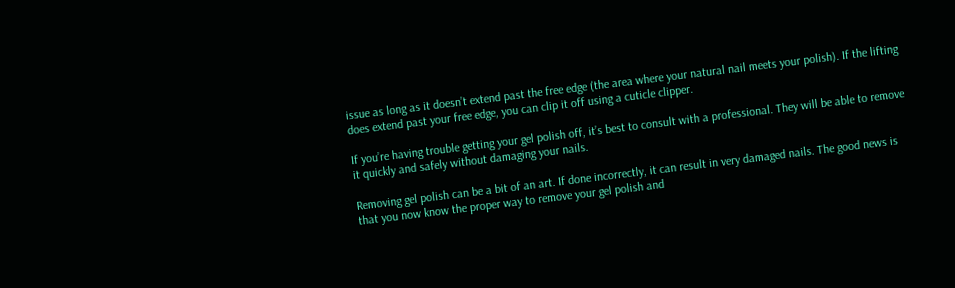issue as long as it doesn’t extend past the free edge (the area where your natural nail meets your polish). If the lifting does extend past your free edge, you can clip it off using a cuticle clipper.

If you’re having trouble getting your gel polish off, it’s best to consult with a professional. They will be able to remove it quickly and safely without damaging your nails.

Removing gel polish can be a bit of an art. If done incorrectly, it can result in very damaged nails. The good news is that you now know the proper way to remove your gel polish and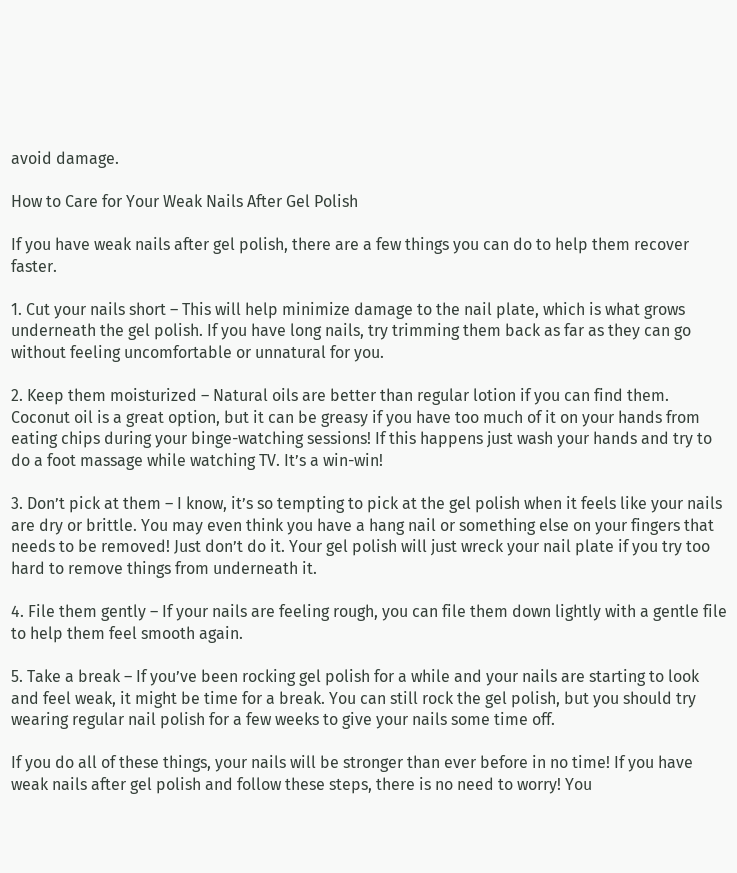avoid damage.

How to Care for Your Weak Nails After Gel Polish

If you have weak nails after gel polish, there are a few things you can do to help them recover faster.

1. Cut your nails short – This will help minimize damage to the nail plate, which is what grows underneath the gel polish. If you have long nails, try trimming them back as far as they can go without feeling uncomfortable or unnatural for you.

2. Keep them moisturized – Natural oils are better than regular lotion if you can find them. Coconut oil is a great option, but it can be greasy if you have too much of it on your hands from eating chips during your binge-watching sessions! If this happens just wash your hands and try to do a foot massage while watching TV. It’s a win-win!

3. Don’t pick at them – I know, it’s so tempting to pick at the gel polish when it feels like your nails are dry or brittle. You may even think you have a hang nail or something else on your fingers that needs to be removed! Just don’t do it. Your gel polish will just wreck your nail plate if you try too hard to remove things from underneath it.

4. File them gently – If your nails are feeling rough, you can file them down lightly with a gentle file to help them feel smooth again.

5. Take a break – If you’ve been rocking gel polish for a while and your nails are starting to look and feel weak, it might be time for a break. You can still rock the gel polish, but you should try wearing regular nail polish for a few weeks to give your nails some time off.

If you do all of these things, your nails will be stronger than ever before in no time! If you have weak nails after gel polish and follow these steps, there is no need to worry! You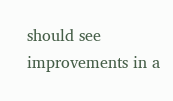should see improvements in a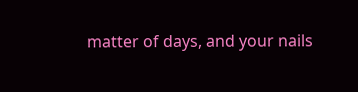matter of days, and your nails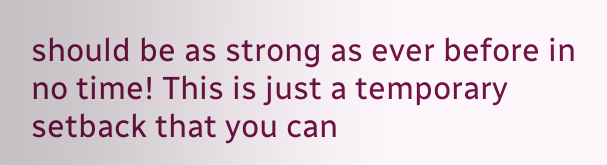should be as strong as ever before in no time! This is just a temporary setback that you can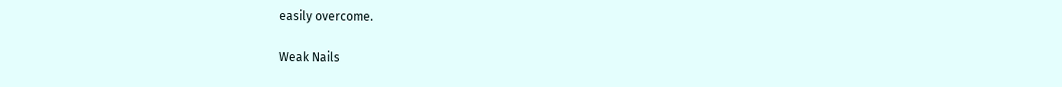easily overcome.

Weak Nails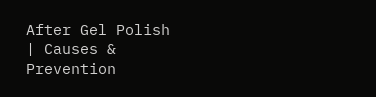After Gel Polish | Causes & Prevention